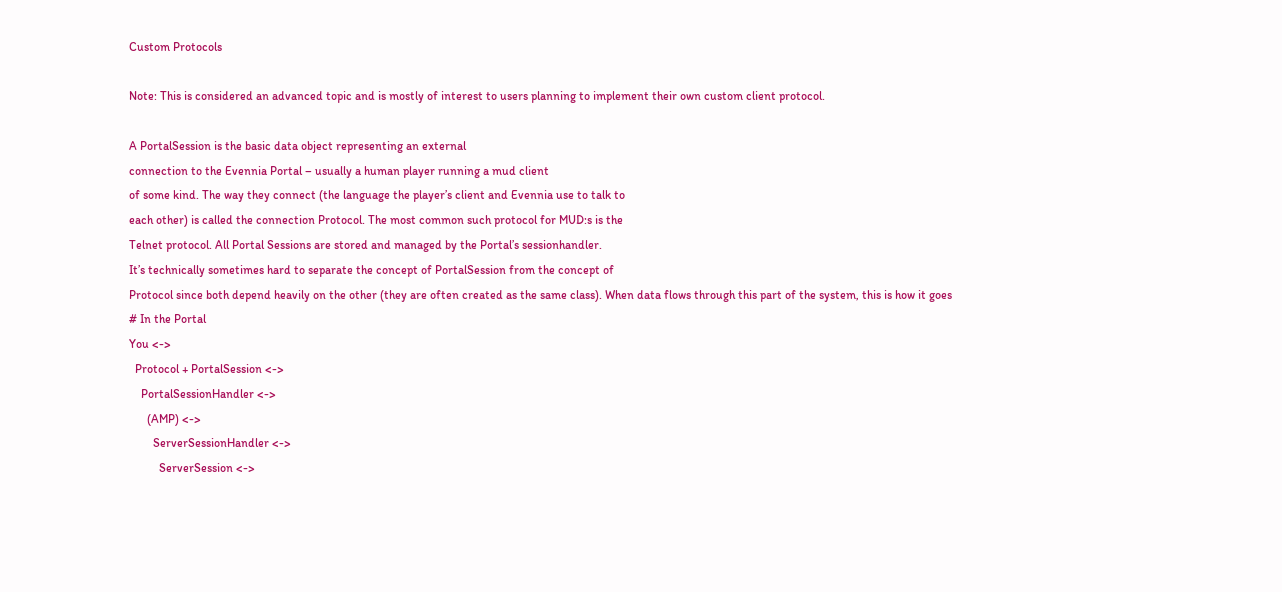Custom Protocols

Note: This is considered an advanced topic and is mostly of interest to users planning to implement their own custom client protocol.

A PortalSession is the basic data object representing an external
connection to the Evennia Portal – usually a human player running a mud client
of some kind. The way they connect (the language the player’s client and Evennia use to talk to
each other) is called the connection Protocol. The most common such protocol for MUD:s is the
Telnet protocol. All Portal Sessions are stored and managed by the Portal’s sessionhandler.
It’s technically sometimes hard to separate the concept of PortalSession from the concept of
Protocol since both depend heavily on the other (they are often created as the same class). When data flows through this part of the system, this is how it goes
# In the Portal
You <->
  Protocol + PortalSession <->
    PortalSessionHandler <->
      (AMP) <->
        ServerSessionHandler <->
          ServerSession <->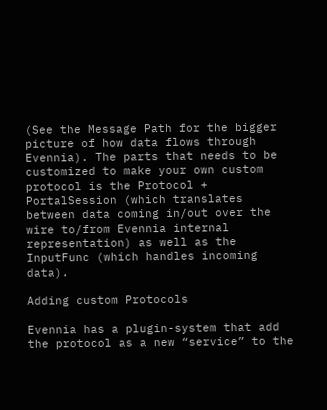(See the Message Path for the bigger picture of how data flows through Evennia). The parts that needs to be customized to make your own custom protocol is the Protocol + PortalSession (which translates between data coming in/out over the wire to/from Evennia internal representation) as well as the InputFunc (which handles incoming data).

Adding custom Protocols

Evennia has a plugin-system that add the protocol as a new “service” to the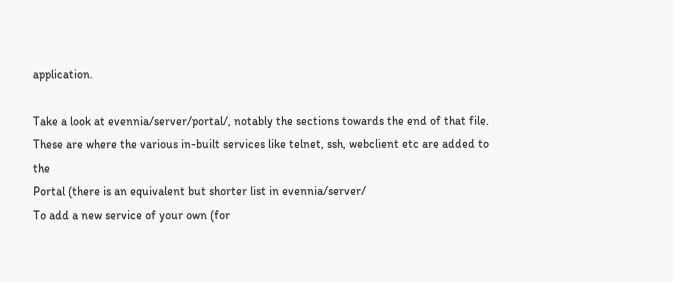application.

Take a look at evennia/server/portal/, notably the sections towards the end of that file.
These are where the various in-built services like telnet, ssh, webclient etc are added to the
Portal (there is an equivalent but shorter list in evennia/server/
To add a new service of your own (for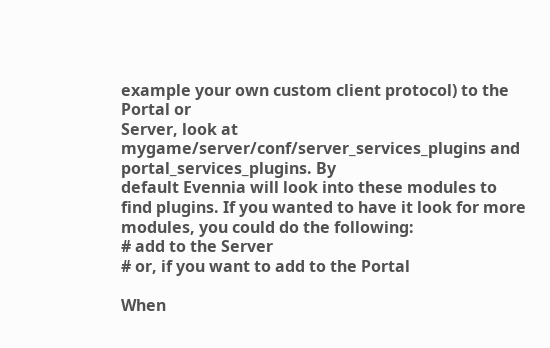example your own custom client protocol) to the Portal or
Server, look at mygame/server/conf/server_services_plugins and portal_services_plugins. By
default Evennia will look into these modules to find plugins. If you wanted to have it look for more
modules, you could do the following:
# add to the Server
# or, if you want to add to the Portal

When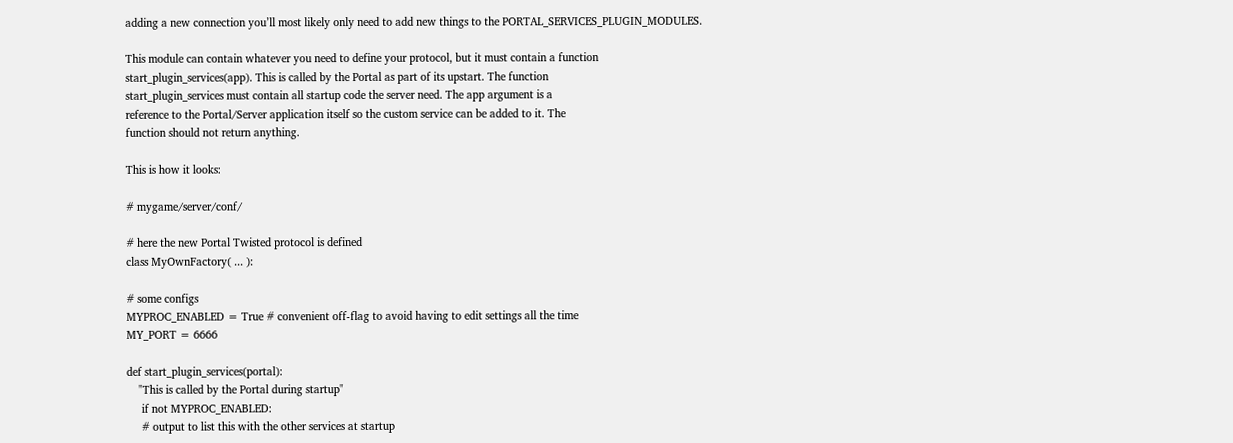adding a new connection you’ll most likely only need to add new things to the PORTAL_SERVICES_PLUGIN_MODULES.

This module can contain whatever you need to define your protocol, but it must contain a function
start_plugin_services(app). This is called by the Portal as part of its upstart. The function
start_plugin_services must contain all startup code the server need. The app argument is a
reference to the Portal/Server application itself so the custom service can be added to it. The
function should not return anything.

This is how it looks:

# mygame/server/conf/

# here the new Portal Twisted protocol is defined
class MyOwnFactory( ... ):

# some configs
MYPROC_ENABLED = True # convenient off-flag to avoid having to edit settings all the time
MY_PORT = 6666

def start_plugin_services(portal):
    "This is called by the Portal during startup"
     if not MYPROC_ENABLED:
     # output to list this with the other services at startup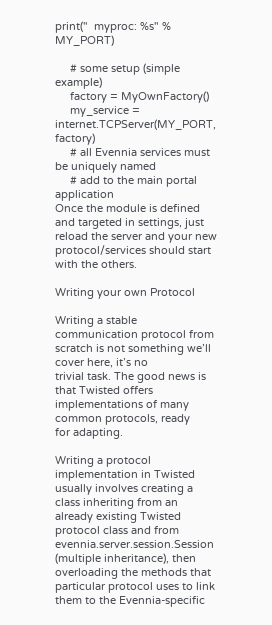print("  myproc: %s" % MY_PORT)

     # some setup (simple example)
     factory = MyOwnFactory()
     my_service = internet.TCPServer(MY_PORT, factory)
     # all Evennia services must be uniquely named
     # add to the main portal application
Once the module is defined and targeted in settings, just reload the server and your new
protocol/services should start with the others.

Writing your own Protocol

Writing a stable communication protocol from scratch is not something we’ll cover here, it’s no
trivial task. The good news is that Twisted offers implementations of many common protocols, ready
for adapting.

Writing a protocol implementation in Twisted usually involves creating a class inheriting from an already existing Twisted protocol class and from evennia.server.session.Session (multiple inheritance), then overloading the methods that particular protocol uses to link them to the Evennia-specific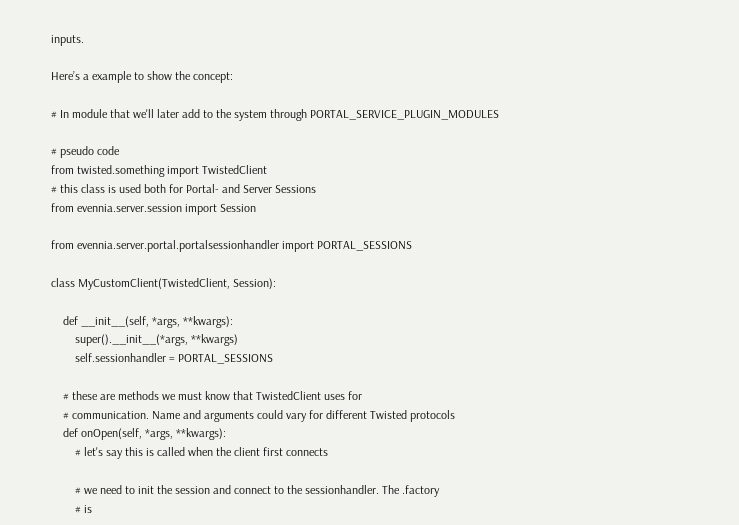inputs.

Here’s a example to show the concept:

# In module that we'll later add to the system through PORTAL_SERVICE_PLUGIN_MODULES

# pseudo code
from twisted.something import TwistedClient
# this class is used both for Portal- and Server Sessions
from evennia.server.session import Session

from evennia.server.portal.portalsessionhandler import PORTAL_SESSIONS

class MyCustomClient(TwistedClient, Session):

    def __init__(self, *args, **kwargs):
        super().__init__(*args, **kwargs)
        self.sessionhandler = PORTAL_SESSIONS

    # these are methods we must know that TwistedClient uses for
    # communication. Name and arguments could vary for different Twisted protocols
    def onOpen(self, *args, **kwargs):
        # let's say this is called when the client first connects

        # we need to init the session and connect to the sessionhandler. The .factory
        # is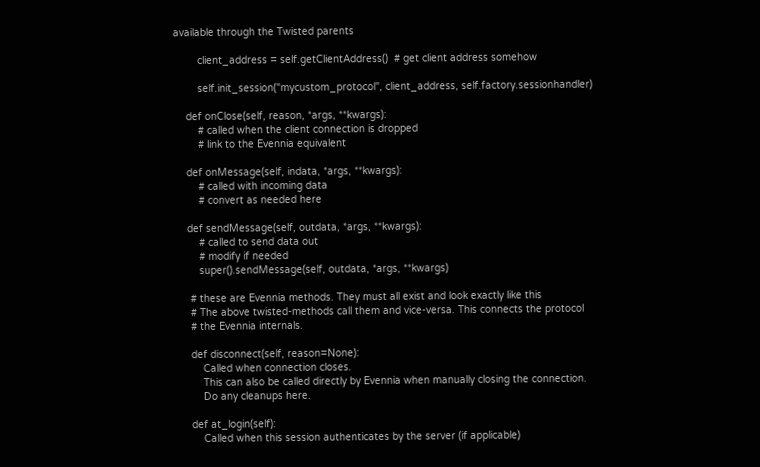available through the Twisted parents

        client_address = self.getClientAddress()  # get client address somehow

        self.init_session("mycustom_protocol", client_address, self.factory.sessionhandler)

    def onClose(self, reason, *args, **kwargs):
        # called when the client connection is dropped
        # link to the Evennia equivalent

    def onMessage(self, indata, *args, **kwargs):
        # called with incoming data
        # convert as needed here

    def sendMessage(self, outdata, *args, **kwargs):
        # called to send data out
        # modify if needed
        super().sendMessage(self, outdata, *args, **kwargs)

     # these are Evennia methods. They must all exist and look exactly like this
     # The above twisted-methods call them and vice-versa. This connects the protocol
     # the Evennia internals.

     def disconnect(self, reason=None):
         Called when connection closes.
         This can also be called directly by Evennia when manually closing the connection.
         Do any cleanups here.

     def at_login(self):
         Called when this session authenticates by the server (if applicable)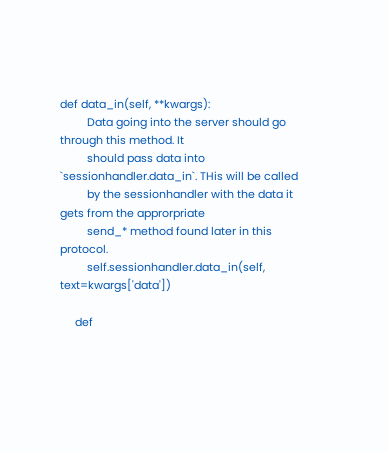def data_in(self, **kwargs):
         Data going into the server should go through this method. It
         should pass data into `sessionhandler.data_in`. THis will be called
         by the sessionhandler with the data it gets from the approrpriate
         send_* method found later in this protocol.
         self.sessionhandler.data_in(self, text=kwargs['data'])

     def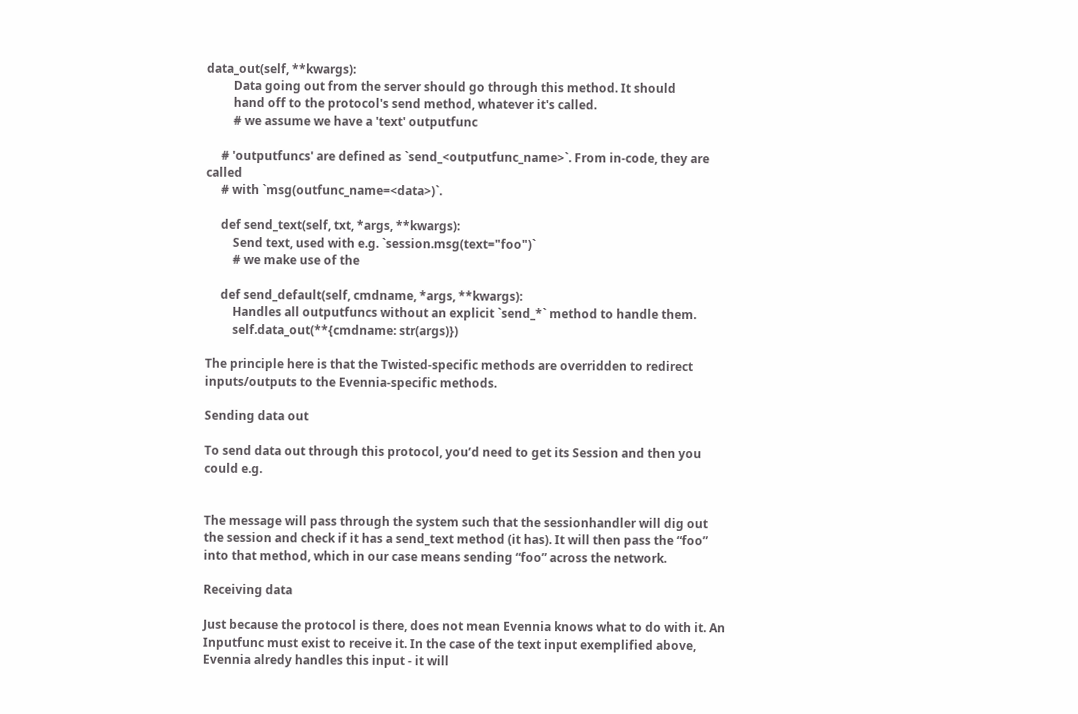data_out(self, **kwargs):
         Data going out from the server should go through this method. It should
         hand off to the protocol's send method, whatever it's called.
         # we assume we have a 'text' outputfunc

     # 'outputfuncs' are defined as `send_<outputfunc_name>`. From in-code, they are called
     # with `msg(outfunc_name=<data>)`.

     def send_text(self, txt, *args, **kwargs):
         Send text, used with e.g. `session.msg(text="foo")`
         # we make use of the

     def send_default(self, cmdname, *args, **kwargs):
         Handles all outputfuncs without an explicit `send_*` method to handle them.
         self.data_out(**{cmdname: str(args)})

The principle here is that the Twisted-specific methods are overridden to redirect inputs/outputs to the Evennia-specific methods.

Sending data out

To send data out through this protocol, you’d need to get its Session and then you could e.g.


The message will pass through the system such that the sessionhandler will dig out the session and check if it has a send_text method (it has). It will then pass the “foo” into that method, which in our case means sending “foo” across the network.

Receiving data

Just because the protocol is there, does not mean Evennia knows what to do with it. An Inputfunc must exist to receive it. In the case of the text input exemplified above, Evennia alredy handles this input - it will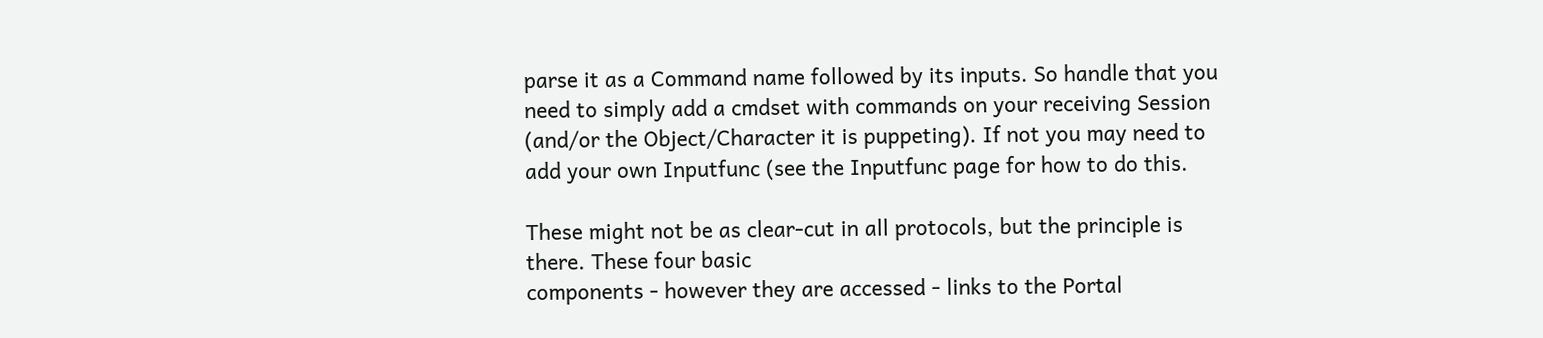parse it as a Command name followed by its inputs. So handle that you need to simply add a cmdset with commands on your receiving Session (and/or the Object/Character it is puppeting). If not you may need to add your own Inputfunc (see the Inputfunc page for how to do this.

These might not be as clear-cut in all protocols, but the principle is there. These four basic
components - however they are accessed - links to the Portal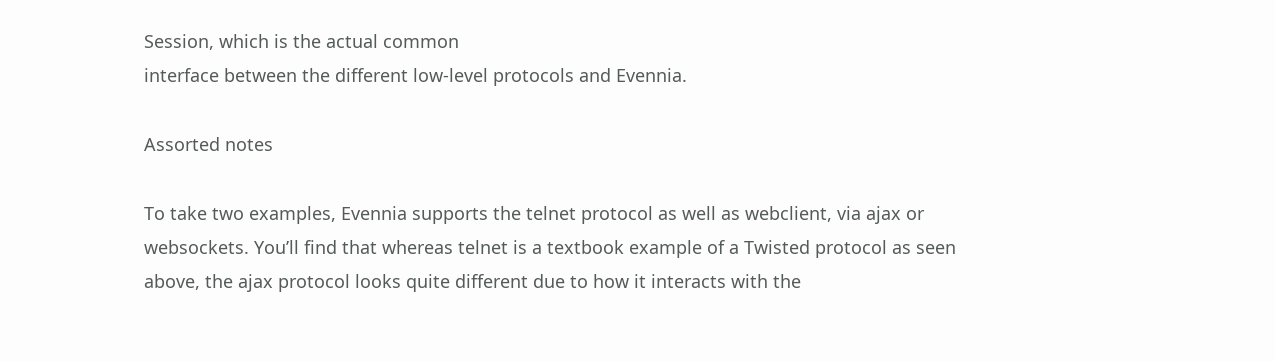Session, which is the actual common
interface between the different low-level protocols and Evennia.

Assorted notes

To take two examples, Evennia supports the telnet protocol as well as webclient, via ajax or
websockets. You’ll find that whereas telnet is a textbook example of a Twisted protocol as seen
above, the ajax protocol looks quite different due to how it interacts with the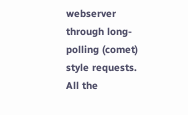webserver through long-polling (comet) style requests. All the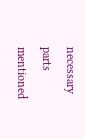necessary parts
mentioned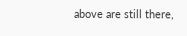above are still there,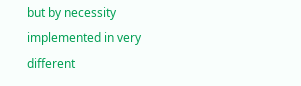but by necessity implemented in very different